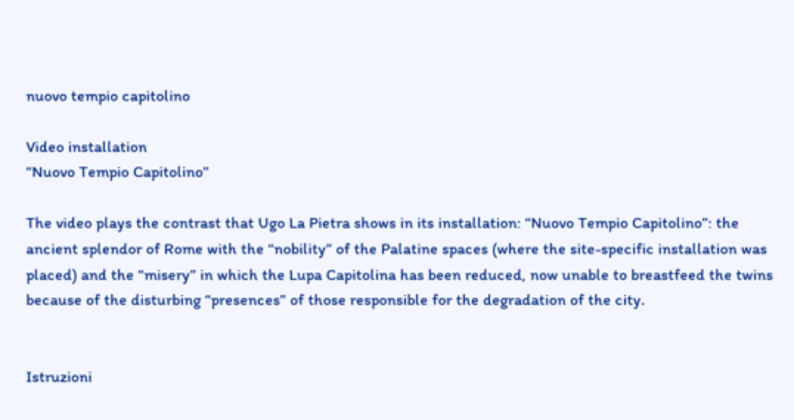nuovo tempio capitolino

Video installation
“Nuovo Tempio Capitolino”

The video plays the contrast that Ugo La Pietra shows in its installation: “Nuovo Tempio Capitolino”: the ancient splendor of Rome with the “nobility” of the Palatine spaces (where the site-specific installation was placed) and the “misery” in which the Lupa Capitolina has been reduced, now unable to breastfeed the twins because of the disturbing “presences” of those responsible for the degradation of the city.


Istruzioni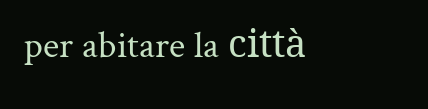per abitare la città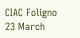CIAC Foligno
23 March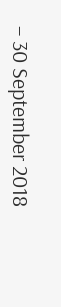– 30 September 2018